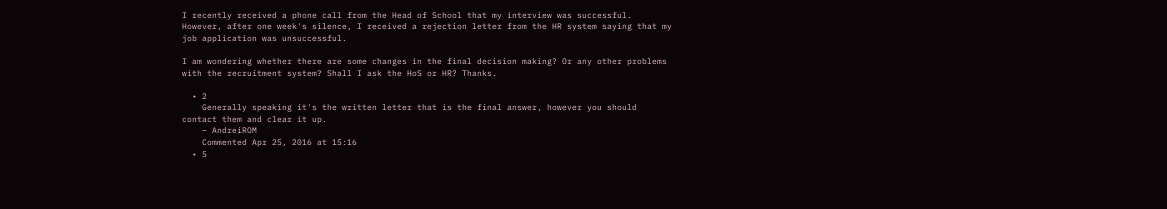I recently received a phone call from the Head of School that my interview was successful. However, after one week's silence, I received a rejection letter from the HR system saying that my job application was unsuccessful.

I am wondering whether there are some changes in the final decision making? Or any other problems with the recruitment system? Shall I ask the HoS or HR? Thanks.

  • 2
    Generally speaking it's the written letter that is the final answer, however you should contact them and clear it up.
    – AndreiROM
    Commented Apr 25, 2016 at 15:16
  • 5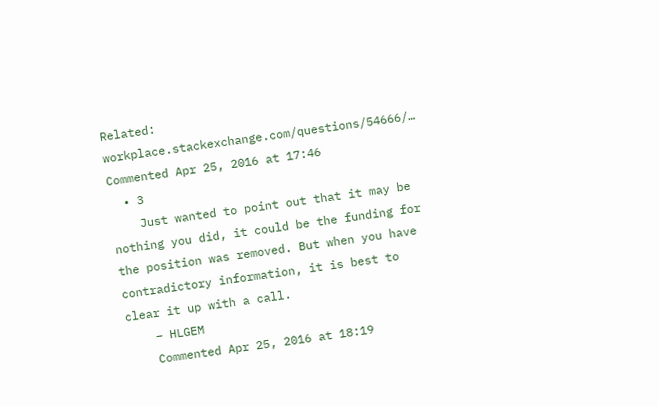Related: workplace.stackexchange.com/questions/54666/… Commented Apr 25, 2016 at 17:46
  • 3
    Just wanted to point out that it may be nothing you did, it could be the funding for the position was removed. But when you have contradictory information, it is best to clear it up with a call.
    – HLGEM
    Commented Apr 25, 2016 at 18:19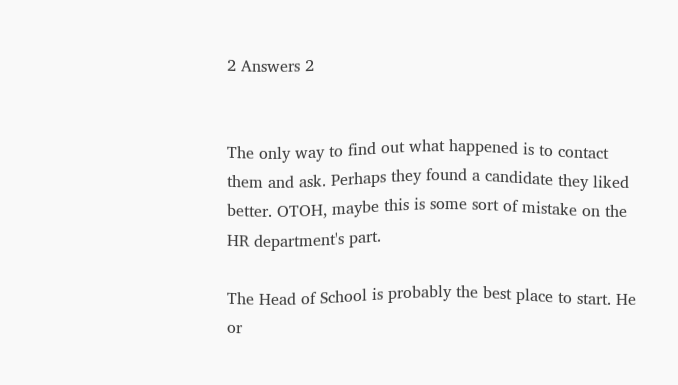2 Answers 2


The only way to find out what happened is to contact them and ask. Perhaps they found a candidate they liked better. OTOH, maybe this is some sort of mistake on the HR department's part.

The Head of School is probably the best place to start. He or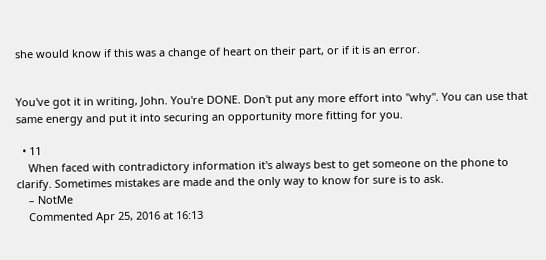she would know if this was a change of heart on their part, or if it is an error.


You've got it in writing, John. You're DONE. Don't put any more effort into "why". You can use that same energy and put it into securing an opportunity more fitting for you.

  • 11
    When faced with contradictory information it's always best to get someone on the phone to clarify. Sometimes mistakes are made and the only way to know for sure is to ask.
    – NotMe
    Commented Apr 25, 2016 at 16:13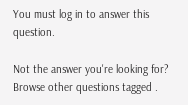You must log in to answer this question.

Not the answer you're looking for? Browse other questions tagged .